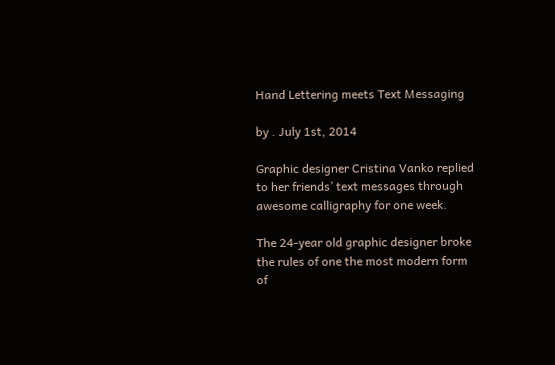Hand Lettering meets Text Messaging

by . July 1st, 2014

Graphic designer Cristina Vanko replied to her friends’ text messages through awesome calligraphy for one week.

The 24-year old graphic designer broke the rules of one the most modern form of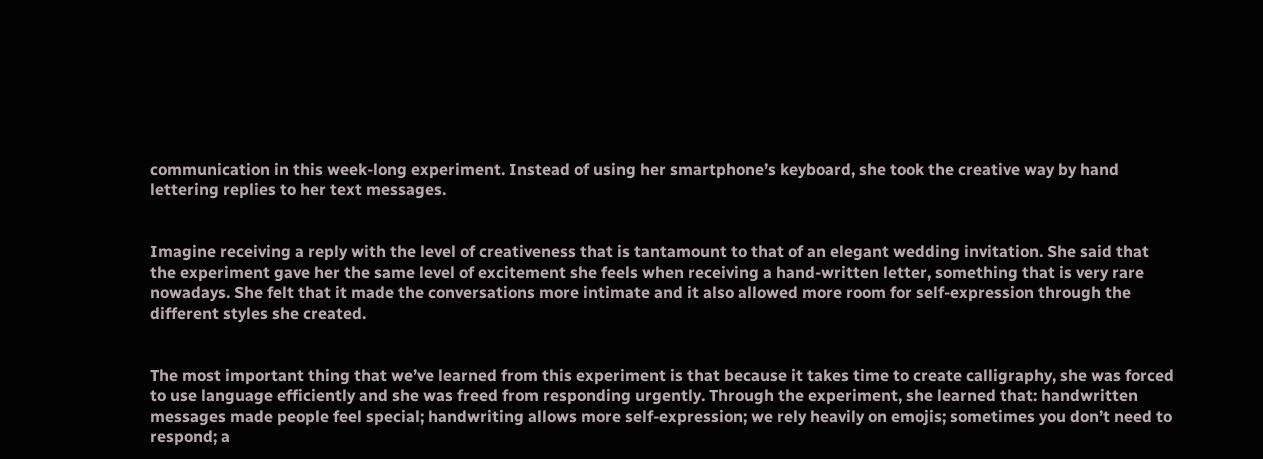communication in this week-long experiment. Instead of using her smartphone’s keyboard, she took the creative way by hand lettering replies to her text messages.


Imagine receiving a reply with the level of creativeness that is tantamount to that of an elegant wedding invitation. She said that the experiment gave her the same level of excitement she feels when receiving a hand-written letter, something that is very rare nowadays. She felt that it made the conversations more intimate and it also allowed more room for self-expression through the different styles she created.


The most important thing that we’ve learned from this experiment is that because it takes time to create calligraphy, she was forced to use language efficiently and she was freed from responding urgently. Through the experiment, she learned that: handwritten messages made people feel special; handwriting allows more self-expression; we rely heavily on emojis; sometimes you don’t need to respond; a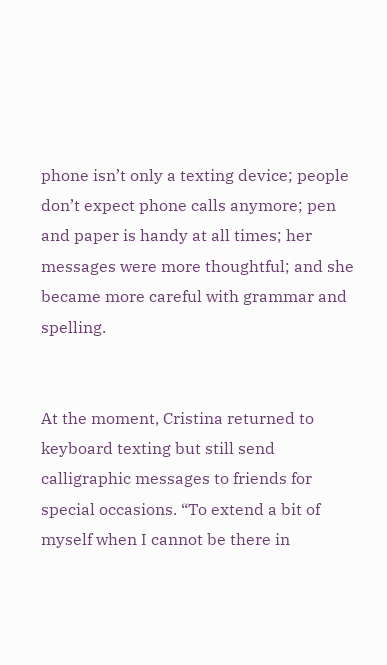phone isn’t only a texting device; people don’t expect phone calls anymore; pen and paper is handy at all times; her messages were more thoughtful; and she became more careful with grammar and spelling.


At the moment, Cristina returned to keyboard texting but still send calligraphic messages to friends for special occasions. “To extend a bit of myself when I cannot be there in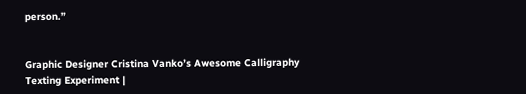person.”


Graphic Designer Cristina Vanko’s Awesome Calligraphy Texting Experiment |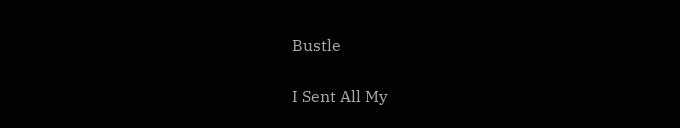Bustle

I Sent All My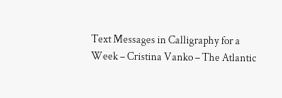Text Messages in Calligraphy for a Week – Cristina Vanko – The Atlantic